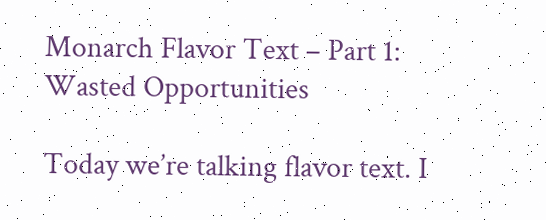Monarch Flavor Text – Part 1: Wasted Opportunities

Today we’re talking flavor text. I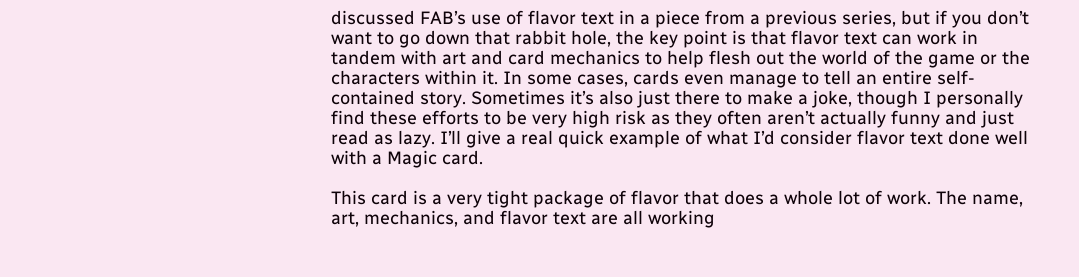discussed FAB’s use of flavor text in a piece from a previous series, but if you don’t want to go down that rabbit hole, the key point is that flavor text can work in tandem with art and card mechanics to help flesh out the world of the game or the characters within it. In some cases, cards even manage to tell an entire self-contained story. Sometimes it’s also just there to make a joke, though I personally find these efforts to be very high risk as they often aren’t actually funny and just read as lazy. I’ll give a real quick example of what I’d consider flavor text done well with a Magic card.

This card is a very tight package of flavor that does a whole lot of work. The name, art, mechanics, and flavor text are all working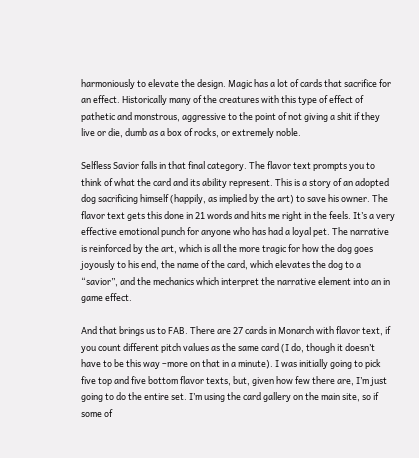harmoniously to elevate the design. Magic has a lot of cards that sacrifice for an effect. Historically many of the creatures with this type of effect of pathetic and monstrous, aggressive to the point of not giving a shit if they live or die, dumb as a box of rocks, or extremely noble.

Selfless Savior falls in that final category. The flavor text prompts you to think of what the card and its ability represent. This is a story of an adopted dog sacrificing himself (happily, as implied by the art) to save his owner. The flavor text gets this done in 21 words and hits me right in the feels. It’s a very effective emotional punch for anyone who has had a loyal pet. The narrative is reinforced by the art, which is all the more tragic for how the dog goes joyously to his end, the name of the card, which elevates the dog to a “savior”, and the mechanics which interpret the narrative element into an in game effect.

And that brings us to FAB. There are 27 cards in Monarch with flavor text, if you count different pitch values as the same card (I do, though it doesn’t have to be this way –more on that in a minute). I was initially going to pick five top and five bottom flavor texts, but, given how few there are, I’m just going to do the entire set. I’m using the card gallery on the main site, so if some of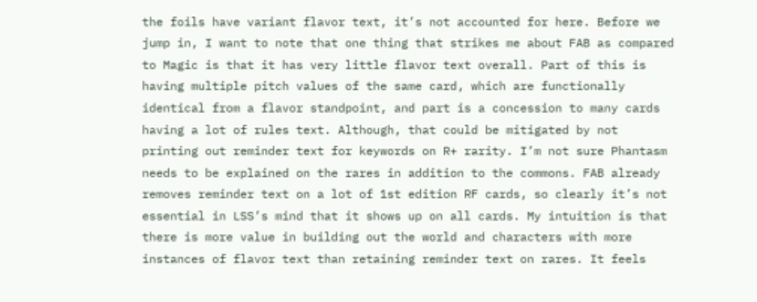the foils have variant flavor text, it’s not accounted for here. Before we jump in, I want to note that one thing that strikes me about FAB as compared to Magic is that it has very little flavor text overall. Part of this is having multiple pitch values of the same card, which are functionally identical from a flavor standpoint, and part is a concession to many cards having a lot of rules text. Although, that could be mitigated by not printing out reminder text for keywords on R+ rarity. I’m not sure Phantasm needs to be explained on the rares in addition to the commons. FAB already removes reminder text on a lot of 1st edition RF cards, so clearly it’s not essential in LSS’s mind that it shows up on all cards. My intuition is that there is more value in building out the world and characters with more instances of flavor text than retaining reminder text on rares. It feels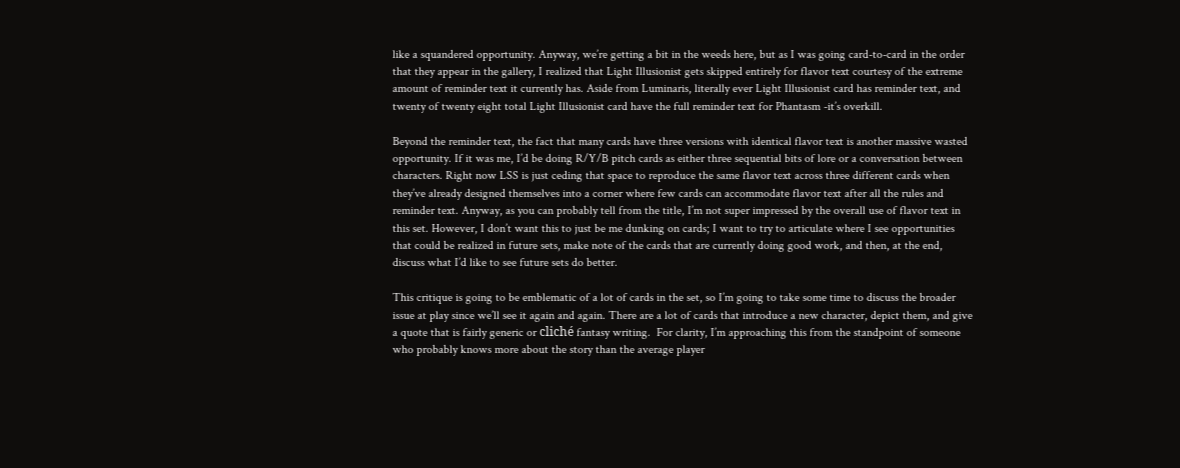like a squandered opportunity. Anyway, we’re getting a bit in the weeds here, but as I was going card-to-card in the order that they appear in the gallery, I realized that Light Illusionist gets skipped entirely for flavor text courtesy of the extreme amount of reminder text it currently has. Aside from Luminaris, literally ever Light Illusionist card has reminder text, and twenty of twenty eight total Light Illusionist card have the full reminder text for Phantasm -it’s overkill.

Beyond the reminder text, the fact that many cards have three versions with identical flavor text is another massive wasted opportunity. If it was me, I’d be doing R/Y/B pitch cards as either three sequential bits of lore or a conversation between characters. Right now LSS is just ceding that space to reproduce the same flavor text across three different cards when they’ve already designed themselves into a corner where few cards can accommodate flavor text after all the rules and reminder text. Anyway, as you can probably tell from the title, I’m not super impressed by the overall use of flavor text in this set. However, I don’t want this to just be me dunking on cards; I want to try to articulate where I see opportunities that could be realized in future sets, make note of the cards that are currently doing good work, and then, at the end, discuss what I’d like to see future sets do better.

This critique is going to be emblematic of a lot of cards in the set, so I’m going to take some time to discuss the broader issue at play since we’ll see it again and again. There are a lot of cards that introduce a new character, depict them, and give a quote that is fairly generic or cliché fantasy writing.  For clarity, I’m approaching this from the standpoint of someone who probably knows more about the story than the average player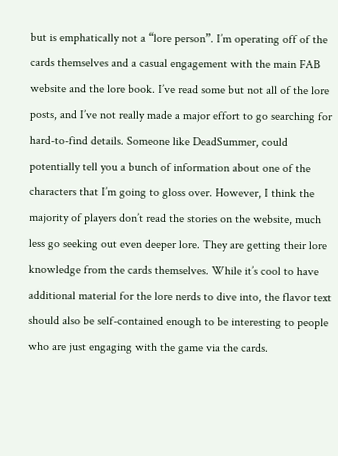but is emphatically not a “lore person”. I’m operating off of the cards themselves and a casual engagement with the main FAB website and the lore book. I’ve read some but not all of the lore posts, and I’ve not really made a major effort to go searching for hard-to-find details. Someone like DeadSummer, could potentially tell you a bunch of information about one of the characters that I’m going to gloss over. However, I think the majority of players don’t read the stories on the website, much less go seeking out even deeper lore. They are getting their lore knowledge from the cards themselves. While it’s cool to have additional material for the lore nerds to dive into, the flavor text should also be self-contained enough to be interesting to people who are just engaging with the game via the cards.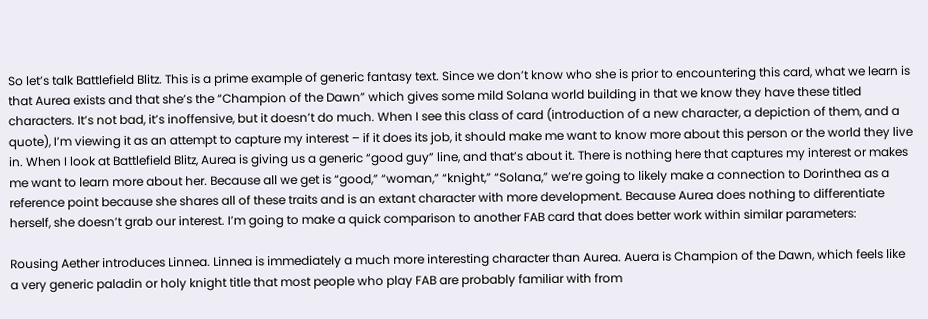So let’s talk Battlefield Blitz. This is a prime example of generic fantasy text. Since we don’t know who she is prior to encountering this card, what we learn is that Aurea exists and that she’s the “Champion of the Dawn” which gives some mild Solana world building in that we know they have these titled characters. It’s not bad, it’s inoffensive, but it doesn’t do much. When I see this class of card (introduction of a new character, a depiction of them, and a quote), I’m viewing it as an attempt to capture my interest – if it does its job, it should make me want to know more about this person or the world they live in. When I look at Battlefield Blitz, Aurea is giving us a generic “good guy” line, and that’s about it. There is nothing here that captures my interest or makes me want to learn more about her. Because all we get is “good,” “woman,” “knight,” “Solana,” we’re going to likely make a connection to Dorinthea as a reference point because she shares all of these traits and is an extant character with more development. Because Aurea does nothing to differentiate herself, she doesn’t grab our interest. I’m going to make a quick comparison to another FAB card that does better work within similar parameters:

Rousing Aether introduces Linnea. Linnea is immediately a much more interesting character than Aurea. Auera is Champion of the Dawn, which feels like a very generic paladin or holy knight title that most people who play FAB are probably familiar with from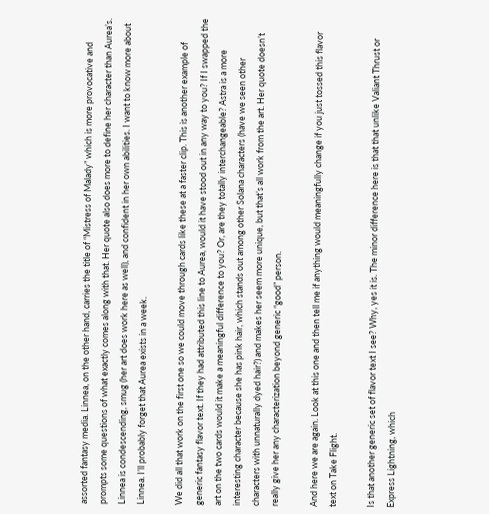assorted fantasy media. Linnea, on the other hand, carries the title of “Mistress of Malady” which is more provocative and prompts some questions of what exactly comes along with that. Her quote also does more to define her character than Aurea’s. Linnea is condescending, smug (her art does work here as well), and confident in her own abilities. I want to know more about Linnea. I’ll probably forget that Aurea exists in a week.

We did all that work on the first one so we could move through cards like these at a faster clip. This is another example of generic fantasy flavor text. If they had attributed this line to Aurea, would it have stood out in any way to you? If I swapped the art on the two cards would it make a meaningful difference to you? Or, are they totally interchangeable? Astra is a more interesting character because she has pink hair, which stands out among other Solana characters (have we seen other characters with unnaturally dyed hair?) and makes her seem more unique, but that’s all work from the art. Her quote doesn’t really give her any characterization beyond generic “good” person.

And here we are again. Look at this one and then tell me if anything would meaningfully change if you just tossed this flavor text on Take Flight.

Is that another generic set of flavor text I see? Why, yes it is. The minor difference here is that that unlike Valiant Thrust or Express Lightning, which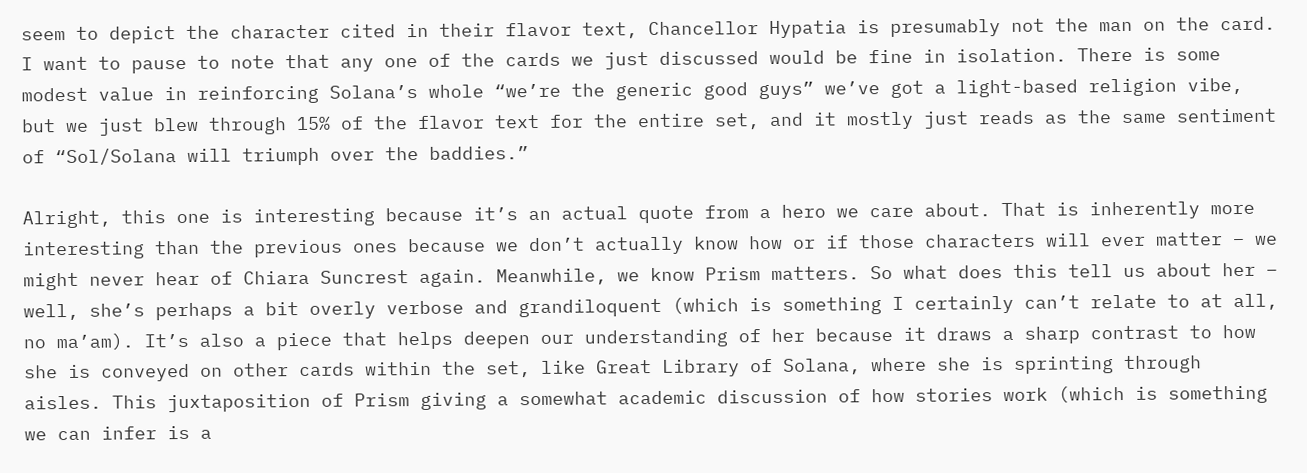seem to depict the character cited in their flavor text, Chancellor Hypatia is presumably not the man on the card. I want to pause to note that any one of the cards we just discussed would be fine in isolation. There is some modest value in reinforcing Solana’s whole “we’re the generic good guys” we’ve got a light-based religion vibe, but we just blew through 15% of the flavor text for the entire set, and it mostly just reads as the same sentiment of “Sol/Solana will triumph over the baddies.”

Alright, this one is interesting because it’s an actual quote from a hero we care about. That is inherently more interesting than the previous ones because we don’t actually know how or if those characters will ever matter – we might never hear of Chiara Suncrest again. Meanwhile, we know Prism matters. So what does this tell us about her – well, she’s perhaps a bit overly verbose and grandiloquent (which is something I certainly can’t relate to at all, no ma’am). It’s also a piece that helps deepen our understanding of her because it draws a sharp contrast to how she is conveyed on other cards within the set, like Great Library of Solana, where she is sprinting through aisles. This juxtaposition of Prism giving a somewhat academic discussion of how stories work (which is something we can infer is a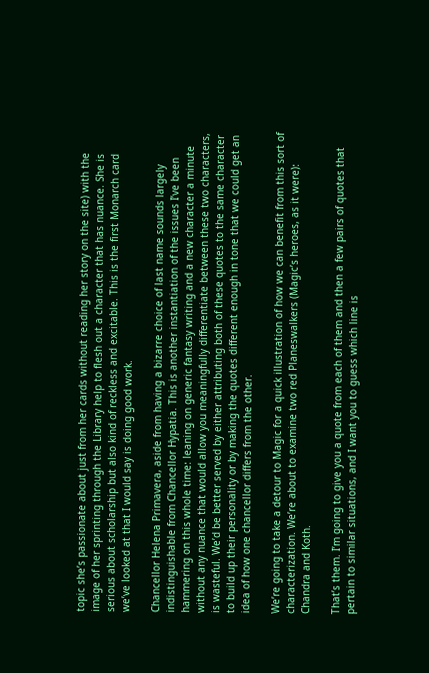topic she’s passionate about just from her cards without reading her story on the site) with the image of her sprinting through the Library help to flesh out a character that has nuance. She is serious about scholarship but also kind of reckless and excitable. This is the first Monarch card we’ve looked at that I would say is doing good work.

Chancellor Helena Primavera, aside from having a bizarre choice of last name sounds largely indistinguishable from Chancellor Hypatia. This is another instantiation of the issues I’ve been hammering on this whole time: leaning on generic fantasy writing and a new character a minute without any nuance that would allow you meaningfully differentiate between these two characters, is wasteful. We’d be better served by either attributing both of these quotes to the same character to build up their personality or by making the quotes different enough in tone that we could get an idea of how one chancellor differs from the other.

We’re going to take a detour to Magic for a quick illustration of how we can benefit from this sort of characterization. We’re about to examine two red Planeswalkers (Magic’s heroes, as it were): Chandra and Koth.

That’s them. I’m going to give you a quote from each of them and then a few pairs of quotes that pertain to similar situations, and I want you to guess which line is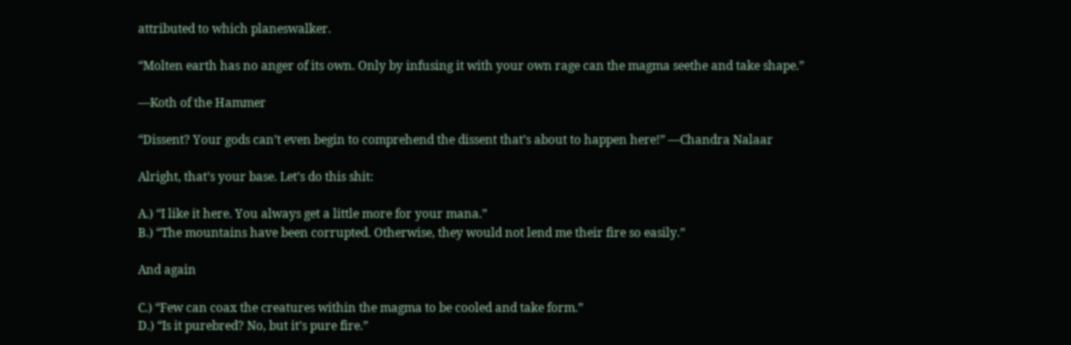attributed to which planeswalker.

“Molten earth has no anger of its own. Only by infusing it with your own rage can the magma seethe and take shape.”

—Koth of the Hammer

“Dissent? Your gods can’t even begin to comprehend the dissent that’s about to happen here!” —Chandra Nalaar

Alright, that’s your base. Let’s do this shit:

A.) “I like it here. You always get a little more for your mana.”
B.) “The mountains have been corrupted. Otherwise, they would not lend me their fire so easily.”

And again

C.) “Few can coax the creatures within the magma to be cooled and take form.”
D.) “Is it purebred? No, but it’s pure fire.”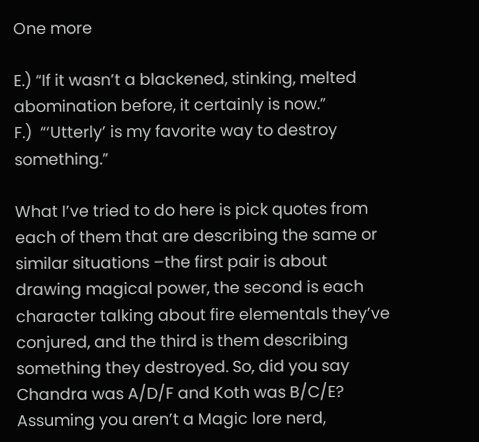One more

E.) “If it wasn’t a blackened, stinking, melted abomination before, it certainly is now.”
F.)  “‘Utterly’ is my favorite way to destroy something.”

What I’ve tried to do here is pick quotes from each of them that are describing the same or similar situations –the first pair is about drawing magical power, the second is each character talking about fire elementals they’ve conjured, and the third is them describing something they destroyed. So, did you say Chandra was A/D/F and Koth was B/C/E? Assuming you aren’t a Magic lore nerd,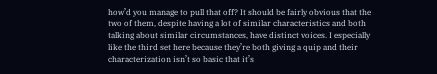how’d you manage to pull that off? It should be fairly obvious that the two of them, despite having a lot of similar characteristics and both talking about similar circumstances, have distinct voices. I especially like the third set here because they’re both giving a quip and their characterization isn’t so basic that it’s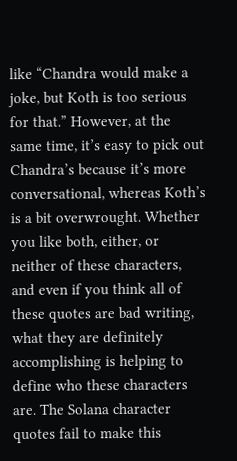like “Chandra would make a joke, but Koth is too serious for that.” However, at the same time, it’s easy to pick out Chandra’s because it’s more conversational, whereas Koth’s is a bit overwrought. Whether you like both, either, or neither of these characters, and even if you think all of these quotes are bad writing, what they are definitely accomplishing is helping to define who these characters are. The Solana character quotes fail to make this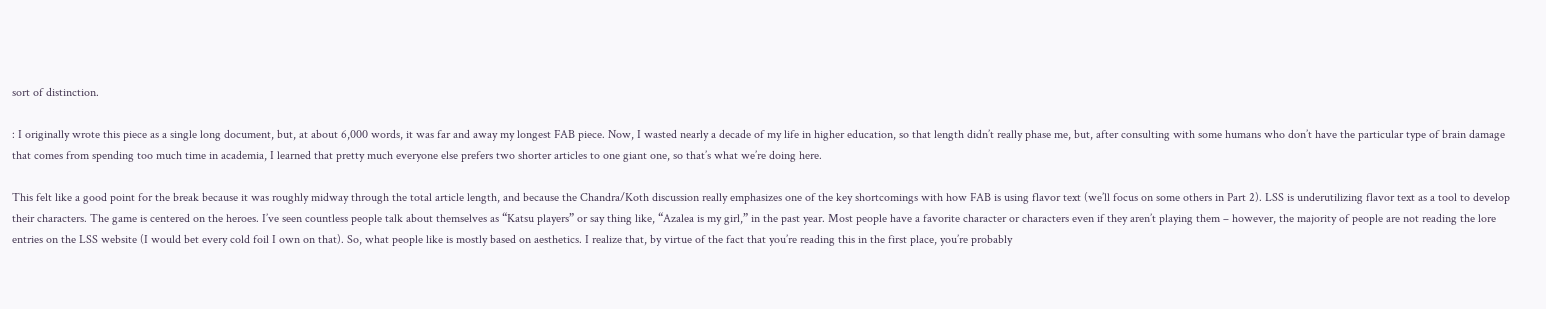sort of distinction.

: I originally wrote this piece as a single long document, but, at about 6,000 words, it was far and away my longest FAB piece. Now, I wasted nearly a decade of my life in higher education, so that length didn’t really phase me, but, after consulting with some humans who don’t have the particular type of brain damage that comes from spending too much time in academia, I learned that pretty much everyone else prefers two shorter articles to one giant one, so that’s what we’re doing here.

This felt like a good point for the break because it was roughly midway through the total article length, and because the Chandra/Koth discussion really emphasizes one of the key shortcomings with how FAB is using flavor text (we’ll focus on some others in Part 2). LSS is underutilizing flavor text as a tool to develop their characters. The game is centered on the heroes. I’ve seen countless people talk about themselves as “Katsu players” or say thing like, “Azalea is my girl,” in the past year. Most people have a favorite character or characters even if they aren’t playing them – however, the majority of people are not reading the lore entries on the LSS website (I would bet every cold foil I own on that). So, what people like is mostly based on aesthetics. I realize that, by virtue of the fact that you’re reading this in the first place, you’re probably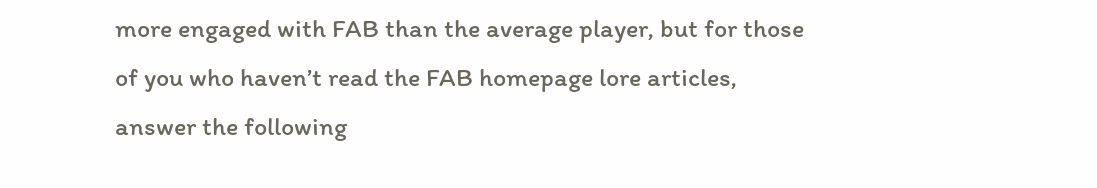more engaged with FAB than the average player, but for those of you who haven’t read the FAB homepage lore articles, answer the following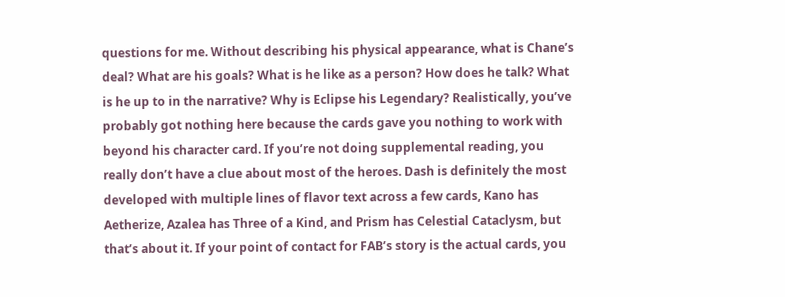questions for me. Without describing his physical appearance, what is Chane’s deal? What are his goals? What is he like as a person? How does he talk? What is he up to in the narrative? Why is Eclipse his Legendary? Realistically, you’ve probably got nothing here because the cards gave you nothing to work with beyond his character card. If you’re not doing supplemental reading, you really don’t have a clue about most of the heroes. Dash is definitely the most developed with multiple lines of flavor text across a few cards, Kano has Aetherize, Azalea has Three of a Kind, and Prism has Celestial Cataclysm, but that’s about it. If your point of contact for FAB’s story is the actual cards, you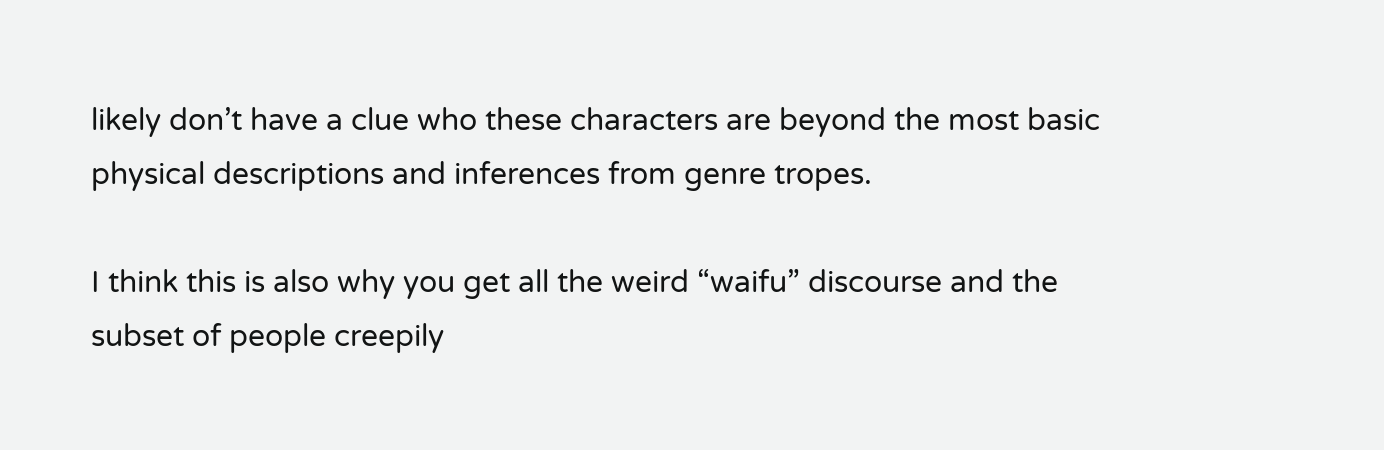likely don’t have a clue who these characters are beyond the most basic physical descriptions and inferences from genre tropes.

I think this is also why you get all the weird “waifu” discourse and the subset of people creepily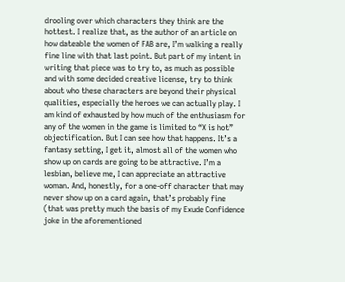drooling over which characters they think are the hottest. I realize that, as the author of an article on how dateable the women of FAB are, I’m walking a really fine line with that last point. But part of my intent in writing that piece was to try to, as much as possible and with some decided creative license, try to think about who these characters are beyond their physical qualities, especially the heroes we can actually play. I am kind of exhausted by how much of the enthusiasm for any of the women in the game is limited to “X is hot” objectification. But I can see how that happens. It’s a fantasy setting, I get it, almost all of the women who show up on cards are going to be attractive. I’m a lesbian, believe me, I can appreciate an attractive woman. And, honestly, for a one-off character that may never show up on a card again, that’s probably fine (that was pretty much the basis of my Exude Confidence joke in the aforementioned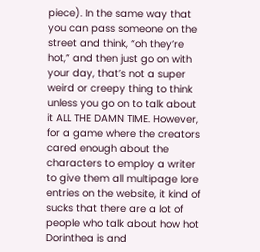piece). In the same way that you can pass someone on the street and think, “oh they’re hot,” and then just go on with your day, that’s not a super weird or creepy thing to think unless you go on to talk about it ALL THE DAMN TIME. However, for a game where the creators cared enough about the characters to employ a writer to give them all multipage lore entries on the website, it kind of sucks that there are a lot of people who talk about how hot Dorinthea is and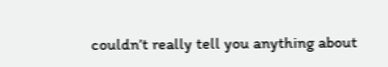couldn’t really tell you anything about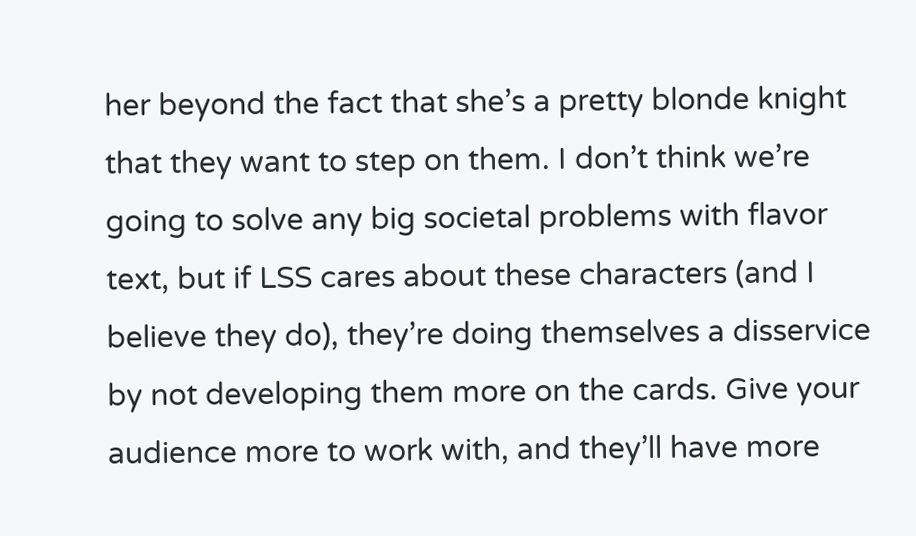her beyond the fact that she’s a pretty blonde knight that they want to step on them. I don’t think we’re going to solve any big societal problems with flavor text, but if LSS cares about these characters (and I believe they do), they’re doing themselves a disservice by not developing them more on the cards. Give your audience more to work with, and they’ll have more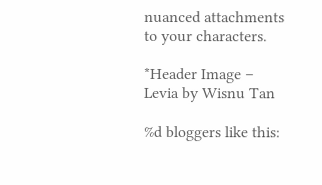nuanced attachments to your characters.

*Header Image – Levia by Wisnu Tan

%d bloggers like this: